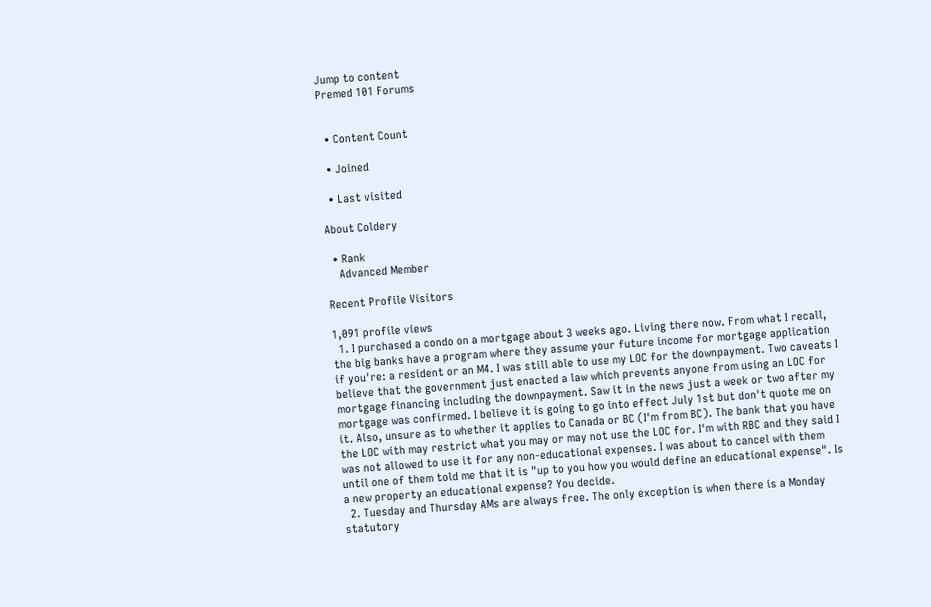Jump to content
Premed 101 Forums


  • Content Count

  • Joined

  • Last visited

About Coldery

  • Rank
    Advanced Member

Recent Profile Visitors

1,091 profile views
  1. I purchased a condo on a mortgage about 3 weeks ago. Living there now. From what I recall, the big banks have a program where they assume your future income for mortgage application if you're: a resident or an M4. I was still able to use my LOC for the downpayment. Two caveats I believe that the government just enacted a law which prevents anyone from using an LOC for mortgage financing including the downpayment. Saw it in the news just a week or two after my mortgage was confirmed. I believe it is going to go into effect July 1st but don't quote me on it. Also, unsure as to whether it applies to Canada or BC (I'm from BC). The bank that you have the LOC with may restrict what you may or may not use the LOC for. I'm with RBC and they said I was not allowed to use it for any non-educational expenses. I was about to cancel with them until one of them told me that it is "up to you how you would define an educational expense". Is a new property an educational expense? You decide.
  2. Tuesday and Thursday AMs are always free. The only exception is when there is a Monday statutory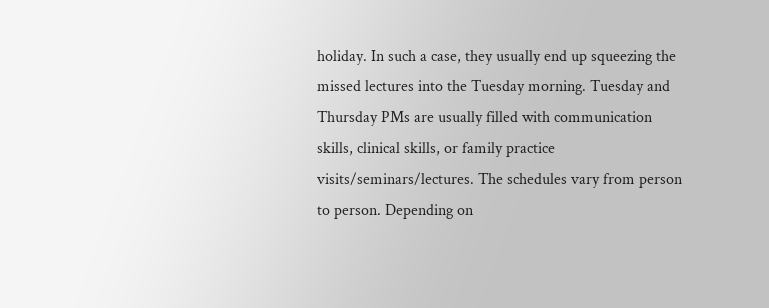holiday. In such a case, they usually end up squeezing the missed lectures into the Tuesday morning. Tuesday and Thursday PMs are usually filled with communication skills, clinical skills, or family practice visits/seminars/lectures. The schedules vary from person to person. Depending on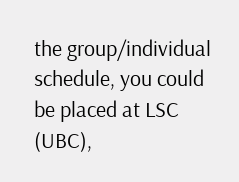the group/individual schedule, you could be placed at LSC (UBC),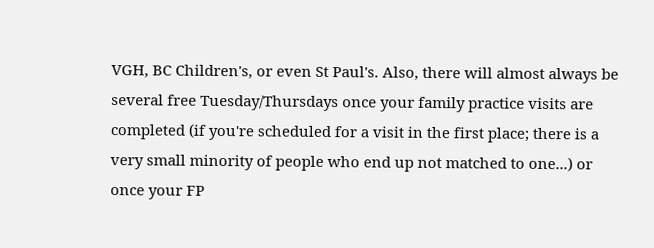VGH, BC Children's, or even St Paul's. Also, there will almost always be several free Tuesday/Thursdays once your family practice visits are completed (if you're scheduled for a visit in the first place; there is a very small minority of people who end up not matched to one...) or once your FP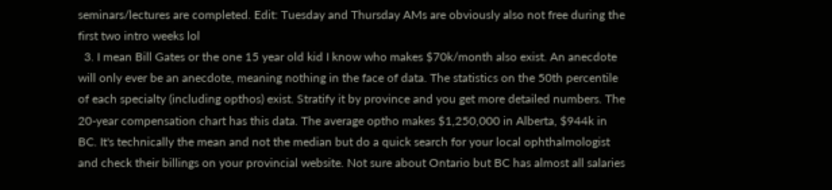seminars/lectures are completed. Edit: Tuesday and Thursday AMs are obviously also not free during the first two intro weeks lol
  3. I mean Bill Gates or the one 15 year old kid I know who makes $70k/month also exist. An anecdote will only ever be an anecdote, meaning nothing in the face of data. The statistics on the 50th percentile of each specialty (including opthos) exist. Stratify it by province and you get more detailed numbers. The 20-year compensation chart has this data. The average optho makes $1,250,000 in Alberta, $944k in BC. It's technically the mean and not the median but do a quick search for your local ophthalmologist and check their billings on your provincial website. Not sure about Ontario but BC has almost all salaries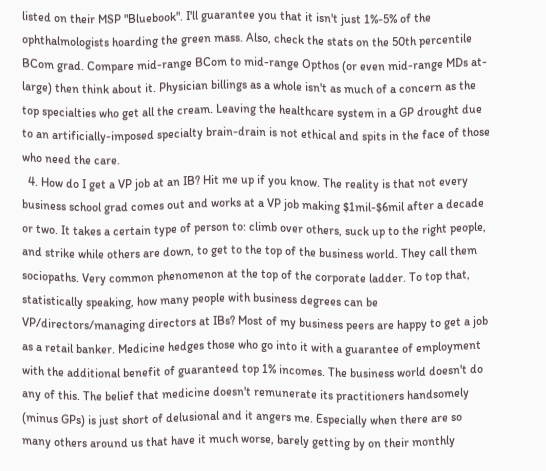listed on their MSP "Bluebook". I'll guarantee you that it isn't just 1%-5% of the ophthalmologists hoarding the green mass. Also, check the stats on the 50th percentile BCom grad. Compare mid-range BCom to mid-range Opthos (or even mid-range MDs at-large) then think about it. Physician billings as a whole isn't as much of a concern as the top specialties who get all the cream. Leaving the healthcare system in a GP drought due to an artificially-imposed specialty brain-drain is not ethical and spits in the face of those who need the care.
  4. How do I get a VP job at an IB? Hit me up if you know. The reality is that not every business school grad comes out and works at a VP job making $1mil-$6mil after a decade or two. It takes a certain type of person to: climb over others, suck up to the right people, and strike while others are down, to get to the top of the business world. They call them sociopaths. Very common phenomenon at the top of the corporate ladder. To top that, statistically speaking, how many people with business degrees can be VP/directors/managing directors at IBs? Most of my business peers are happy to get a job as a retail banker. Medicine hedges those who go into it with a guarantee of employment with the additional benefit of guaranteed top 1% incomes. The business world doesn't do any of this. The belief that medicine doesn't remunerate its practitioners handsomely (minus GPs) is just short of delusional and it angers me. Especially when there are so many others around us that have it much worse, barely getting by on their monthly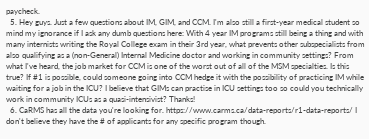paycheck.
  5. Hey guys. Just a few questions about IM, GIM, and CCM. I'm also still a first-year medical student so mind my ignorance if I ask any dumb questions here: With 4 year IM programs still being a thing and with many internists writing the Royal College exam in their 3rd year, what prevents other subspecialists from also qualifying as a (non-General) Internal Medicine doctor and working in community settings? From what I've heard, the job market for CCM is one of the worst out of all of the MSM specialties. Is this true? If #1 is possible, could someone going into CCM hedge it with the possibility of practicing IM while waiting for a job in the ICU? I believe that GIMs can practise in ICU settings too so could you technically work in community ICUs as a quasi-intensivist? Thanks!
  6. CaRMS has all the data you're looking for. https://www.carms.ca/data-reports/r1-data-reports/ I don't believe they have the # of applicants for any specific program though.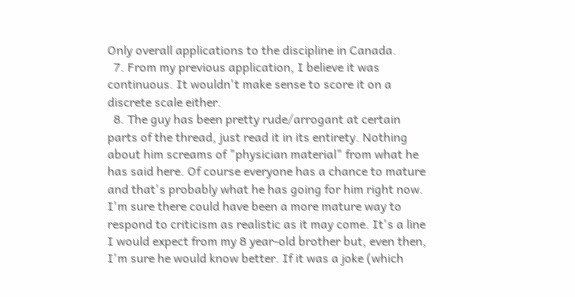Only overall applications to the discipline in Canada.
  7. From my previous application, I believe it was continuous. It wouldn't make sense to score it on a discrete scale either.
  8. The guy has been pretty rude/arrogant at certain parts of the thread, just read it in its entirety. Nothing about him screams of "physician material" from what he has said here. Of course everyone has a chance to mature and that's probably what he has going for him right now. I'm sure there could have been a more mature way to respond to criticism as realistic as it may come. It's a line I would expect from my 8 year-old brother but, even then, I'm sure he would know better. If it was a joke (which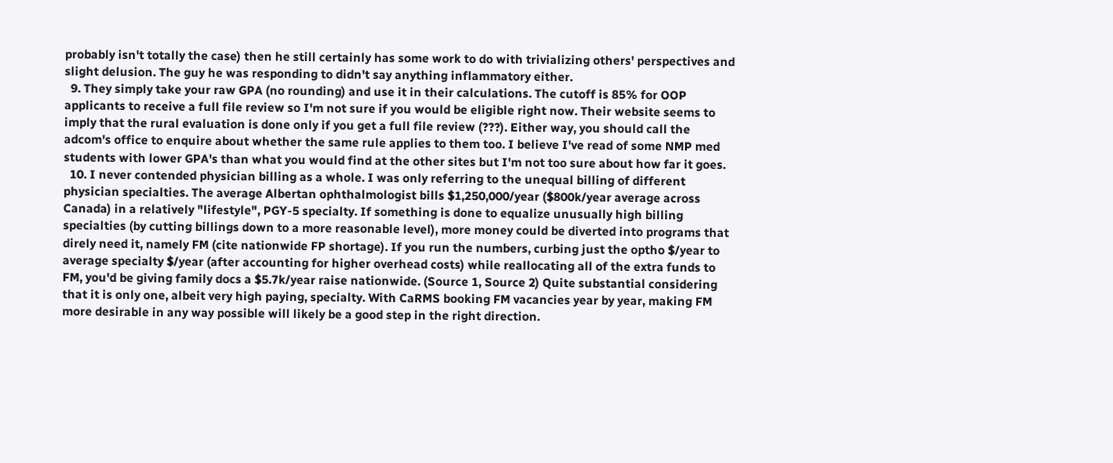probably isn't totally the case) then he still certainly has some work to do with trivializing others' perspectives and slight delusion. The guy he was responding to didn't say anything inflammatory either.
  9. They simply take your raw GPA (no rounding) and use it in their calculations. The cutoff is 85% for OOP applicants to receive a full file review so I'm not sure if you would be eligible right now. Their website seems to imply that the rural evaluation is done only if you get a full file review (???). Either way, you should call the adcom's office to enquire about whether the same rule applies to them too. I believe I've read of some NMP med students with lower GPA's than what you would find at the other sites but I'm not too sure about how far it goes.
  10. I never contended physician billing as a whole. I was only referring to the unequal billing of different physician specialties. The average Albertan ophthalmologist bills $1,250,000/year ($800k/year average across Canada) in a relatively "lifestyle", PGY-5 specialty. If something is done to equalize unusually high billing specialties (by cutting billings down to a more reasonable level), more money could be diverted into programs that direly need it, namely FM (cite nationwide FP shortage). If you run the numbers, curbing just the optho $/year to average specialty $/year (after accounting for higher overhead costs) while reallocating all of the extra funds to FM, you'd be giving family docs a $5.7k/year raise nationwide. (Source 1, Source 2) Quite substantial considering that it is only one, albeit very high paying, specialty. With CaRMS booking FM vacancies year by year, making FM more desirable in any way possible will likely be a good step in the right direction.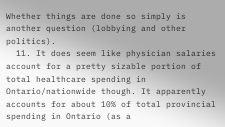Whether things are done so simply is another question (lobbying and other politics).
  11. It does seem like physician salaries account for a pretty sizable portion of total healthcare spending in Ontario/nationwide though. It apparently accounts for about 10% of total provincial spending in Ontario (as a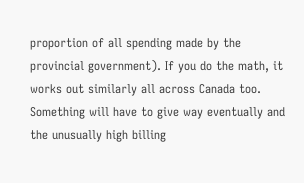proportion of all spending made by the provincial government). If you do the math, it works out similarly all across Canada too. Something will have to give way eventually and the unusually high billing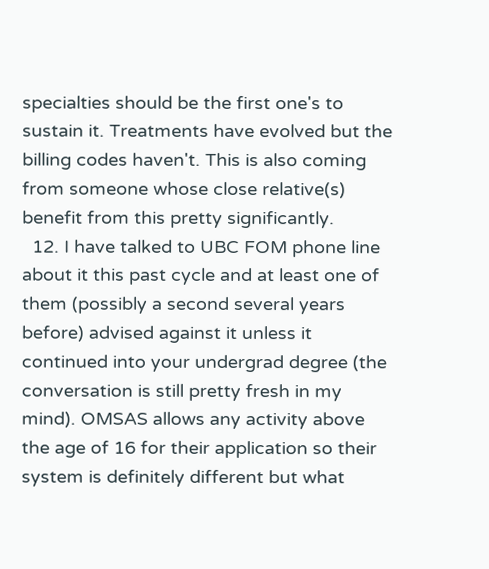specialties should be the first one's to sustain it. Treatments have evolved but the billing codes haven't. This is also coming from someone whose close relative(s) benefit from this pretty significantly.
  12. I have talked to UBC FOM phone line about it this past cycle and at least one of them (possibly a second several years before) advised against it unless it continued into your undergrad degree (the conversation is still pretty fresh in my mind). OMSAS allows any activity above the age of 16 for their application so their system is definitely different but what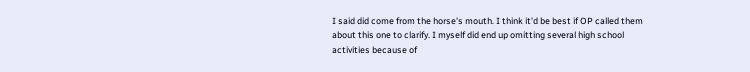I said did come from the horse's mouth. I think it'd be best if OP called them about this one to clarify. I myself did end up omitting several high school activities because of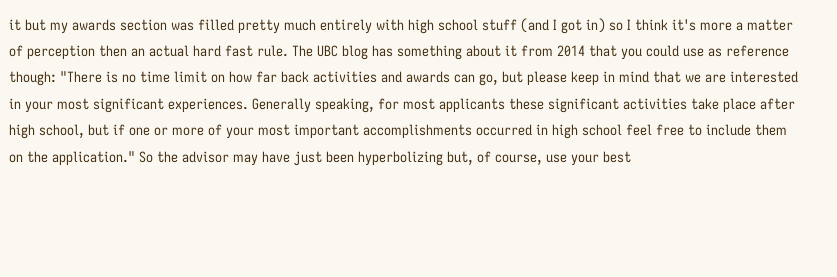it but my awards section was filled pretty much entirely with high school stuff (and I got in) so I think it's more a matter of perception then an actual hard fast rule. The UBC blog has something about it from 2014 that you could use as reference though: "There is no time limit on how far back activities and awards can go, but please keep in mind that we are interested in your most significant experiences. Generally speaking, for most applicants these significant activities take place after high school, but if one or more of your most important accomplishments occurred in high school feel free to include them on the application." So the advisor may have just been hyperbolizing but, of course, use your best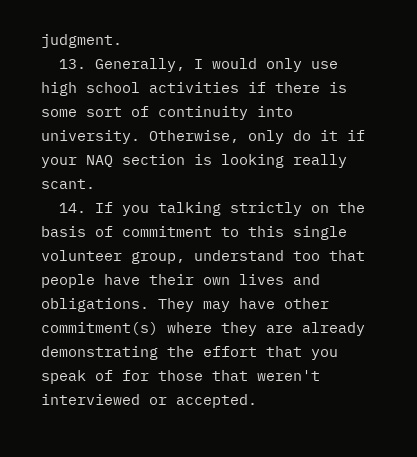judgment.
  13. Generally, I would only use high school activities if there is some sort of continuity into university. Otherwise, only do it if your NAQ section is looking really scant.
  14. If you talking strictly on the basis of commitment to this single volunteer group, understand too that people have their own lives and obligations. They may have other commitment(s) where they are already demonstrating the effort that you speak of for those that weren't interviewed or accepted.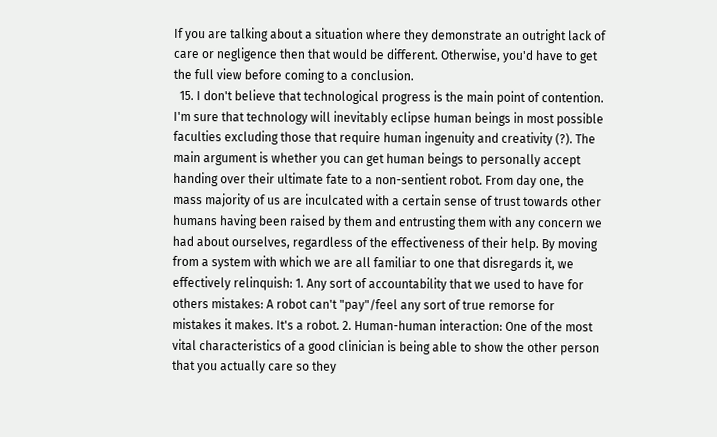If you are talking about a situation where they demonstrate an outright lack of care or negligence then that would be different. Otherwise, you'd have to get the full view before coming to a conclusion.
  15. I don't believe that technological progress is the main point of contention. I'm sure that technology will inevitably eclipse human beings in most possible faculties excluding those that require human ingenuity and creativity (?). The main argument is whether you can get human beings to personally accept handing over their ultimate fate to a non-sentient robot. From day one, the mass majority of us are inculcated with a certain sense of trust towards other humans having been raised by them and entrusting them with any concern we had about ourselves, regardless of the effectiveness of their help. By moving from a system with which we are all familiar to one that disregards it, we effectively relinquish: 1. Any sort of accountability that we used to have for others mistakes: A robot can't "pay"/feel any sort of true remorse for mistakes it makes. It's a robot. 2. Human-human interaction: One of the most vital characteristics of a good clinician is being able to show the other person that you actually care so they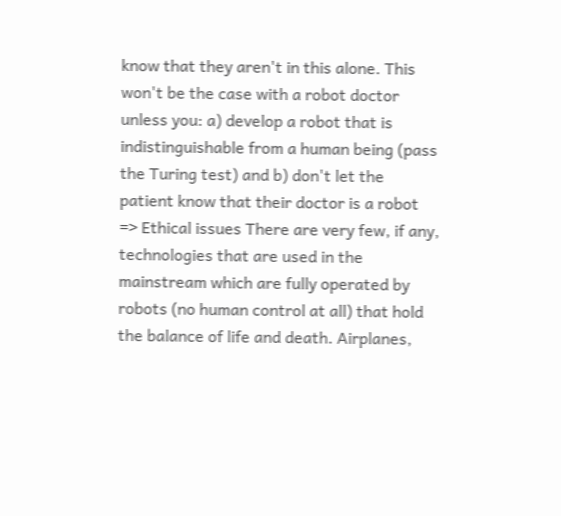know that they aren't in this alone. This won't be the case with a robot doctor unless you: a) develop a robot that is indistinguishable from a human being (pass the Turing test) and b) don't let the patient know that their doctor is a robot => Ethical issues There are very few, if any, technologies that are used in the mainstream which are fully operated by robots (no human control at all) that hold the balance of life and death. Airplanes,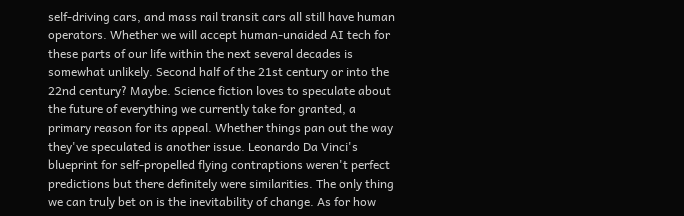self-driving cars, and mass rail transit cars all still have human operators. Whether we will accept human-unaided AI tech for these parts of our life within the next several decades is somewhat unlikely. Second half of the 21st century or into the 22nd century? Maybe. Science fiction loves to speculate about the future of everything we currently take for granted, a primary reason for its appeal. Whether things pan out the way they've speculated is another issue. Leonardo Da Vinci's blueprint for self-propelled flying contraptions weren't perfect predictions but there definitely were similarities. The only thing we can truly bet on is the inevitability of change. As for how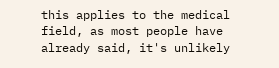this applies to the medical field, as most people have already said, it's unlikely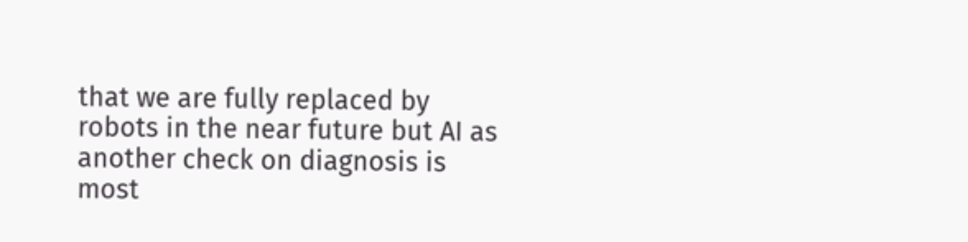that we are fully replaced by robots in the near future but AI as another check on diagnosis is most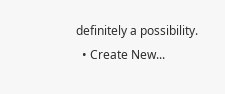definitely a possibility.
  • Create New...